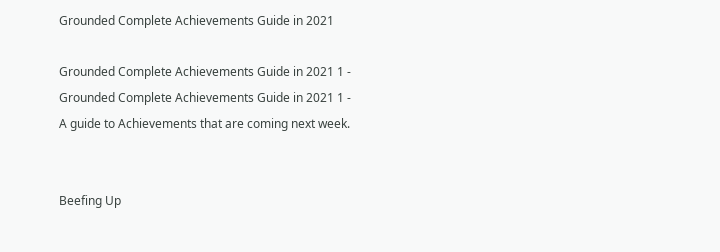Grounded Complete Achievements Guide in 2021

Grounded Complete Achievements Guide in 2021 1 -
Grounded Complete Achievements Guide in 2021 1 -
A guide to Achievements that are coming next week.


Beefing Up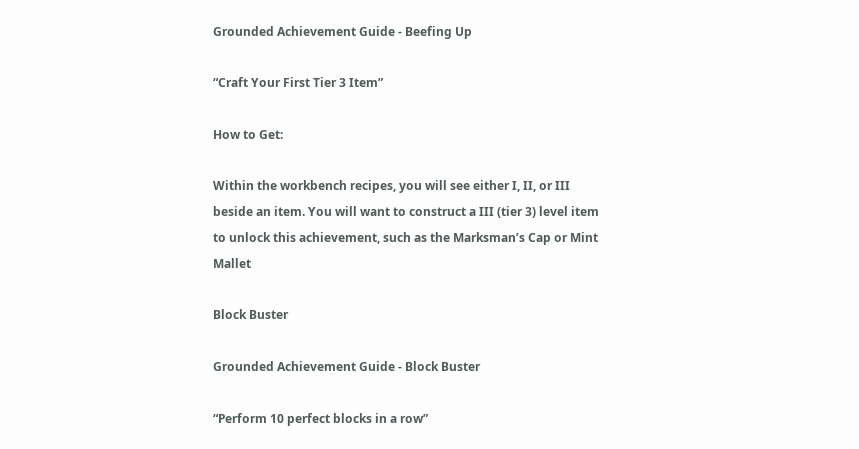Grounded Achievement Guide - Beefing Up

“Craft Your First Tier 3 Item”

How to Get:

Within the workbench recipes, you will see either I, II, or III beside an item. You will want to construct a III (tier 3) level item to unlock this achievement, such as the Marksman’s Cap or Mint Mallet

Block Buster

Grounded Achievement Guide - Block Buster

“Perform 10 perfect blocks in a row”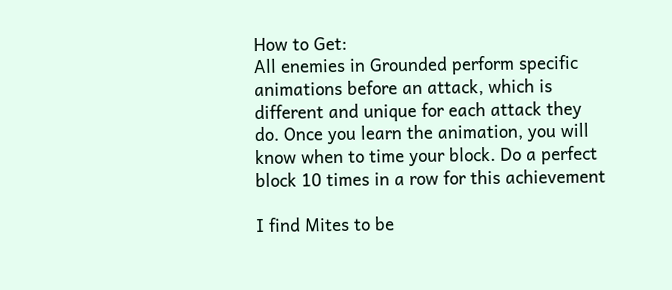How to Get:
All enemies in Grounded perform specific animations before an attack, which is different and unique for each attack they do. Once you learn the animation, you will know when to time your block. Do a perfect block 10 times in a row for this achievement

I find Mites to be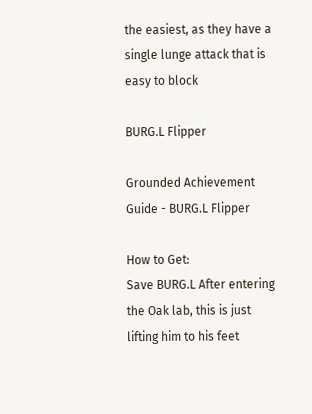the easiest, as they have a single lunge attack that is easy to block

BURG.L Flipper

Grounded Achievement Guide - BURG.L Flipper

How to Get:
Save BURG.L After entering the Oak lab, this is just lifting him to his feet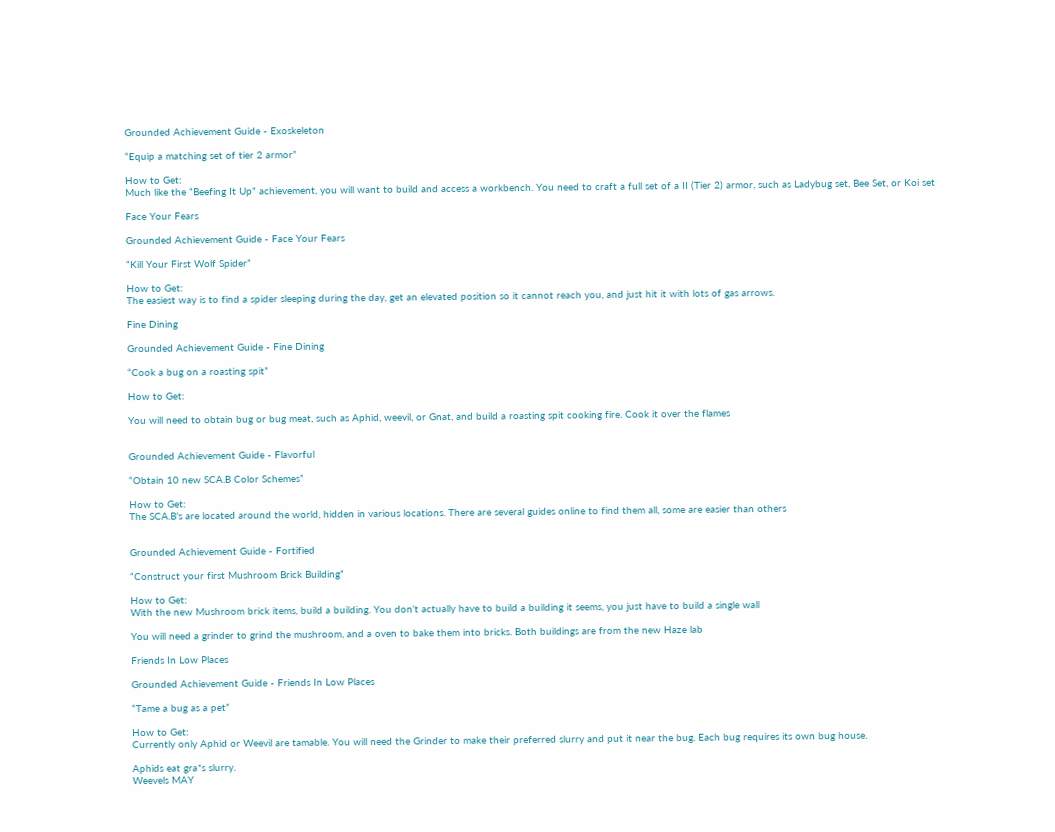Grounded Achievement Guide - Exoskeleton

“Equip a matching set of tier 2 armor”

How to Get:
Much like the “Beefing It Up” achievement, you will want to build and access a workbench. You need to craft a full set of a II (Tier 2) armor, such as Ladybug set, Bee Set, or Koi set

Face Your Fears

Grounded Achievement Guide - Face Your Fears

“Kill Your First Wolf Spider”

How to Get:
The easiest way is to find a spider sleeping during the day, get an elevated position so it cannot reach you, and just hit it with lots of gas arrows.

Fine Dining

Grounded Achievement Guide - Fine Dining

“Cook a bug on a roasting spit”

How to Get:

You will need to obtain bug or bug meat, such as Aphid, weevil, or Gnat, and build a roasting spit cooking fire. Cook it over the flames


Grounded Achievement Guide - Flavorful

“Obtain 10 new SCA.B Color Schemes”

How to Get:
The SCA.B’s are located around the world, hidden in various locations. There are several guides online to find them all, some are easier than others


Grounded Achievement Guide - Fortified

“Construct your first Mushroom Brick Building”

How to Get:
With the new Mushroom brick items, build a building. You don’t actually have to build a building it seems, you just have to build a single wall

You will need a grinder to grind the mushroom, and a oven to bake them into bricks. Both buildings are from the new Haze lab

Friends In Low Places

Grounded Achievement Guide - Friends In Low Places

“Tame a bug as a pet”

How to Get:
Currently only Aphid or Weevil are tamable. You will need the Grinder to make their preferred slurry and put it near the bug. Each bug requires its own bug house.

Aphids eat gra*s slurry.
Weevels MAY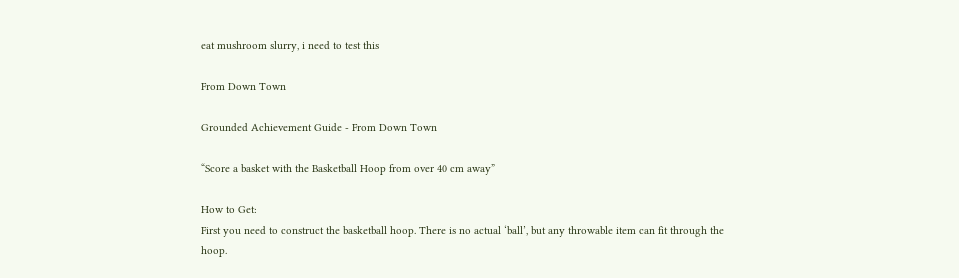eat mushroom slurry, i need to test this

From Down Town

Grounded Achievement Guide - From Down Town

“Score a basket with the Basketball Hoop from over 40 cm away”

How to Get:
First you need to construct the basketball hoop. There is no actual ‘ball’, but any throwable item can fit through the hoop.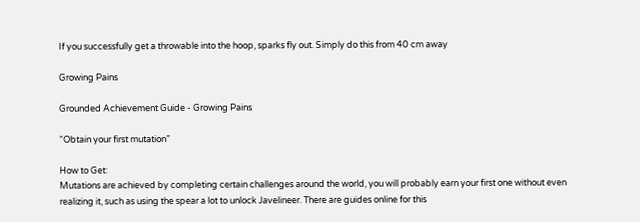If you successfully get a throwable into the hoop, sparks fly out. Simply do this from 40 cm away

Growing Pains

Grounded Achievement Guide - Growing Pains

“Obtain your first mutation”

How to Get:
Mutations are achieved by completing certain challenges around the world, you will probably earn your first one without even realizing it, such as using the spear a lot to unlock Javelineer. There are guides online for this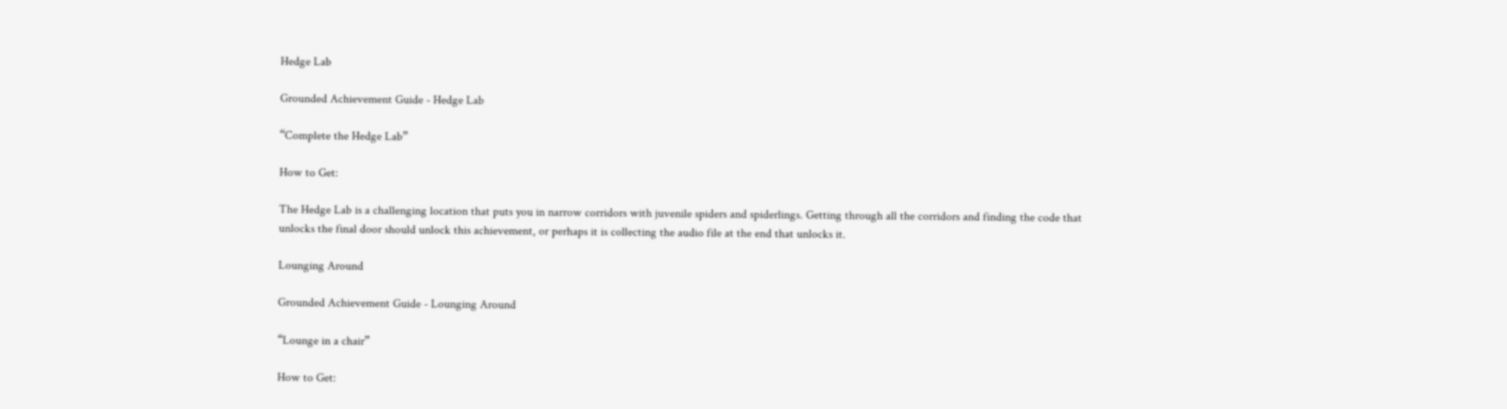Hedge Lab

Grounded Achievement Guide - Hedge Lab

“Complete the Hedge Lab”

How to Get:

The Hedge Lab is a challenging location that puts you in narrow corridors with juvenile spiders and spiderlings. Getting through all the corridors and finding the code that unlocks the final door should unlock this achievement, or perhaps it is collecting the audio file at the end that unlocks it.

Lounging Around

Grounded Achievement Guide - Lounging Around

“Lounge in a chair”

How to Get: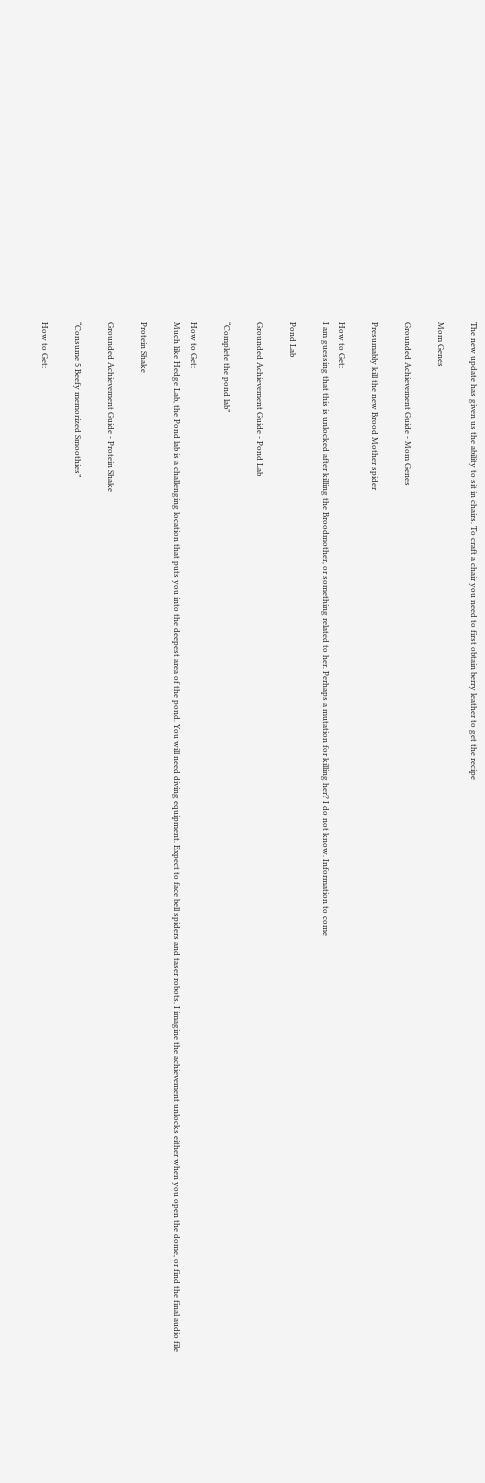The new update has given us the ability to sit in chairs. To craft a chair you need to first obtain berry leather to get the recipe

Mom Genes

Grounded Achievement Guide - Mom Genes

Presumably kill the new Brood Mother spider

How to Get:
I am guessing that this is unlocked after killing the Broodmother, or something related to her. Perhaps a mutation for killing her? I do not know. Information to come

Pond Lab

Grounded Achievement Guide - Pond Lab

“Complete the pond lab”

How to Get:
Much like Hedge Lab, the Pond lab is a challenging location that puts you into the deepest area of the pond. You will need diving equipment. Expect to face bell spiders and taser robots. I imagine the achievement unlocks either when you open the dome, or find the final audio file

Protein Shake

Grounded Achievement Guide - Protein Shake

“Consume 5 Beefy memorized Smoothies”

How to Get: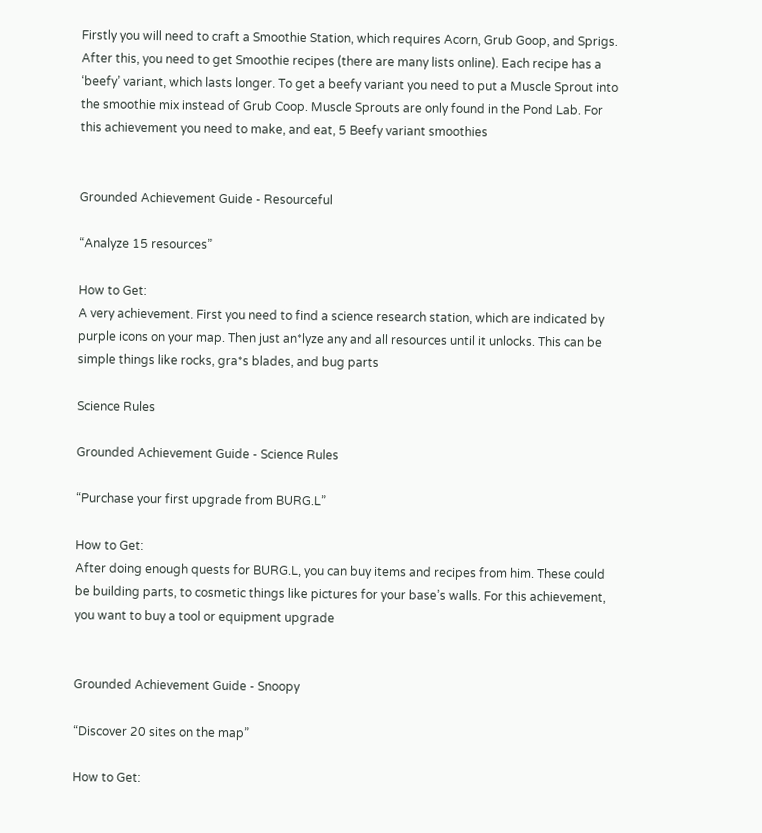Firstly you will need to craft a Smoothie Station, which requires Acorn, Grub Goop, and Sprigs. After this, you need to get Smoothie recipes (there are many lists online). Each recipe has a ‘beefy’ variant, which lasts longer. To get a beefy variant you need to put a Muscle Sprout into the smoothie mix instead of Grub Coop. Muscle Sprouts are only found in the Pond Lab. For this achievement you need to make, and eat, 5 Beefy variant smoothies


Grounded Achievement Guide - Resourceful

“Analyze 15 resources”

How to Get:
A very achievement. First you need to find a science research station, which are indicated by purple icons on your map. Then just an*lyze any and all resources until it unlocks. This can be simple things like rocks, gra*s blades, and bug parts

Science Rules

Grounded Achievement Guide - Science Rules

“Purchase your first upgrade from BURG.L”

How to Get:
After doing enough quests for BURG.L, you can buy items and recipes from him. These could be building parts, to cosmetic things like pictures for your base’s walls. For this achievement, you want to buy a tool or equipment upgrade


Grounded Achievement Guide - Snoopy

“Discover 20 sites on the map”

How to Get: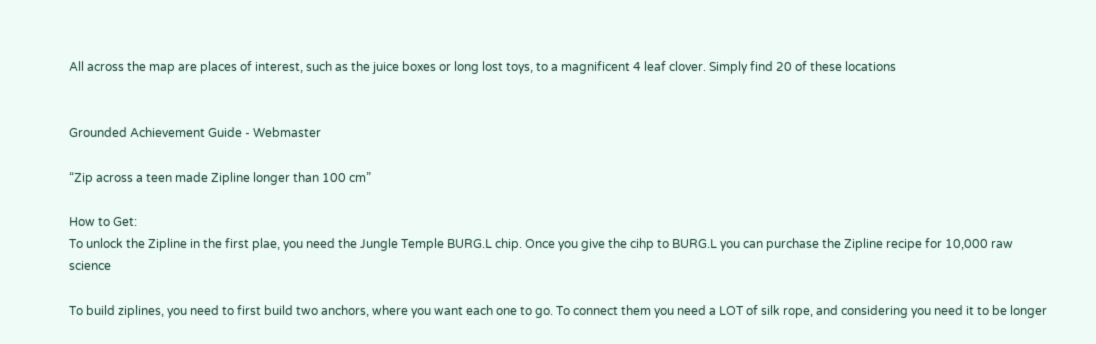All across the map are places of interest, such as the juice boxes or long lost toys, to a magnificent 4 leaf clover. Simply find 20 of these locations


Grounded Achievement Guide - Webmaster

“Zip across a teen made Zipline longer than 100 cm”

How to Get:
To unlock the Zipline in the first plae, you need the Jungle Temple BURG.L chip. Once you give the cihp to BURG.L you can purchase the Zipline recipe for 10,000 raw science

To build ziplines, you need to first build two anchors, where you want each one to go. To connect them you need a LOT of silk rope, and considering you need it to be longer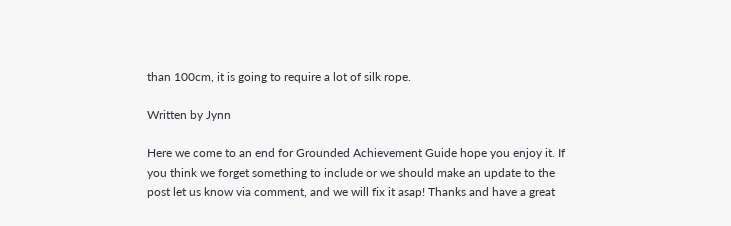than 100cm, it is going to require a lot of silk rope.

Written by Jynn

Here we come to an end for Grounded Achievement Guide hope you enjoy it. If you think we forget something to include or we should make an update to the post let us know via comment, and we will fix it asap! Thanks and have a great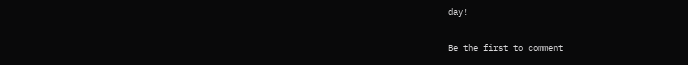day!

Be the first to comment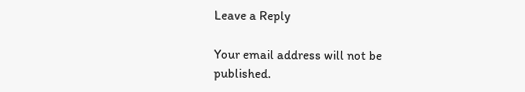Leave a Reply

Your email address will not be published.